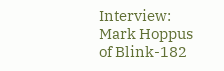Interview: Mark Hoppus of Blink-182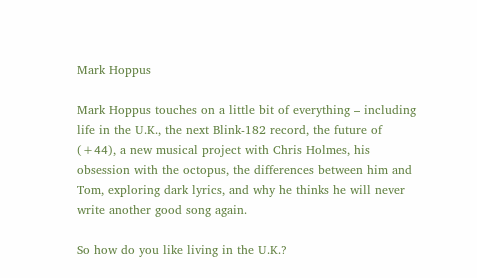Mark Hoppus

Mark Hoppus touches on a little bit of everything – including life in the U.K., the next Blink-182 record, the future of (+44), a new musical project with Chris Holmes, his obsession with the octopus, the differences between him and Tom, exploring dark lyrics, and why he thinks he will never write another good song again.

So how do you like living in the U.K.?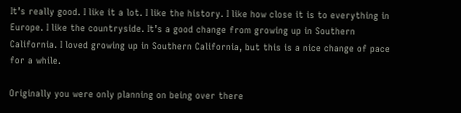It’s really good. I like it a lot. I like the history. I like how close it is to everything in Europe. I like the countryside. It’s a good change from growing up in Southern California. I loved growing up in Southern California, but this is a nice change of pace for a while.

Originally you were only planning on being over there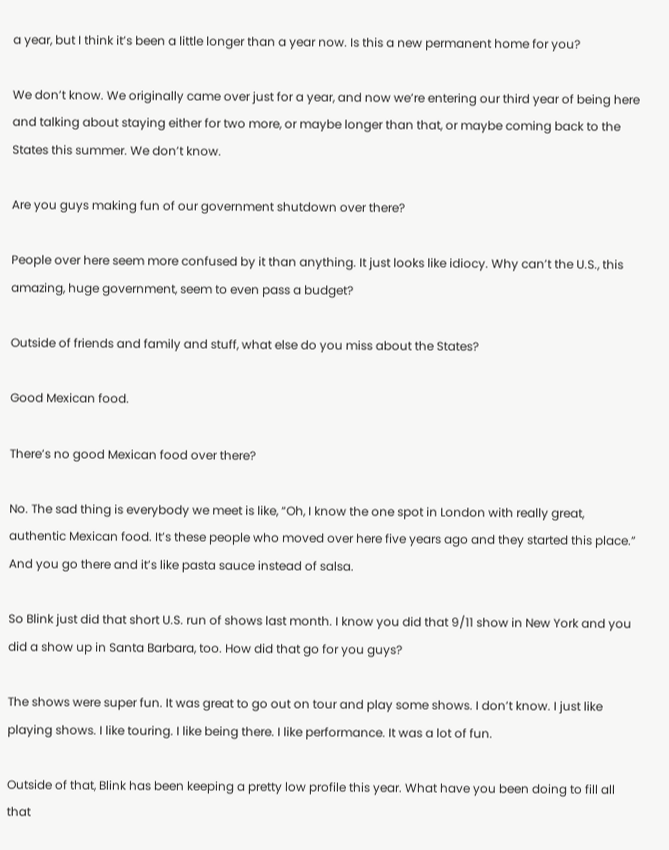a year, but I think it’s been a little longer than a year now. Is this a new permanent home for you?

We don’t know. We originally came over just for a year, and now we’re entering our third year of being here and talking about staying either for two more, or maybe longer than that, or maybe coming back to the States this summer. We don’t know.

Are you guys making fun of our government shutdown over there?

People over here seem more confused by it than anything. It just looks like idiocy. Why can’t the U.S., this amazing, huge government, seem to even pass a budget?

Outside of friends and family and stuff, what else do you miss about the States?

Good Mexican food.

There’s no good Mexican food over there?

No. The sad thing is everybody we meet is like, “Oh, I know the one spot in London with really great, authentic Mexican food. It’s these people who moved over here five years ago and they started this place.” And you go there and it’s like pasta sauce instead of salsa.

So Blink just did that short U.S. run of shows last month. I know you did that 9/11 show in New York and you did a show up in Santa Barbara, too. How did that go for you guys?

The shows were super fun. It was great to go out on tour and play some shows. I don’t know. I just like playing shows. I like touring. I like being there. I like performance. It was a lot of fun.

Outside of that, Blink has been keeping a pretty low profile this year. What have you been doing to fill all that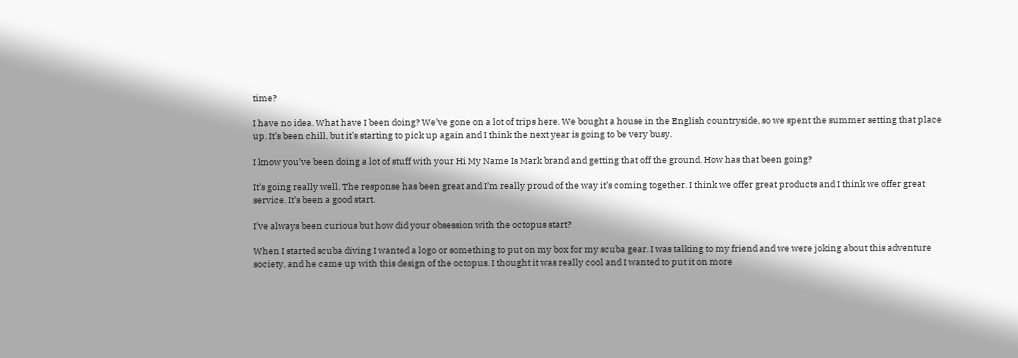time?

I have no idea. What have I been doing? We’ve gone on a lot of trips here. We bought a house in the English countryside, so we spent the summer setting that place up. It’s been chill, but it’s starting to pick up again and I think the next year is going to be very busy.

I know you’ve been doing a lot of stuff with your Hi My Name Is Mark brand and getting that off the ground. How has that been going?

It’s going really well. The response has been great and I’m really proud of the way it’s coming together. I think we offer great products and I think we offer great service. It’s been a good start.

I’ve always been curious but how did your obsession with the octopus start?

When I started scuba diving I wanted a logo or something to put on my box for my scuba gear. I was talking to my friend and we were joking about this adventure society, and he came up with this design of the octopus. I thought it was really cool and I wanted to put it on more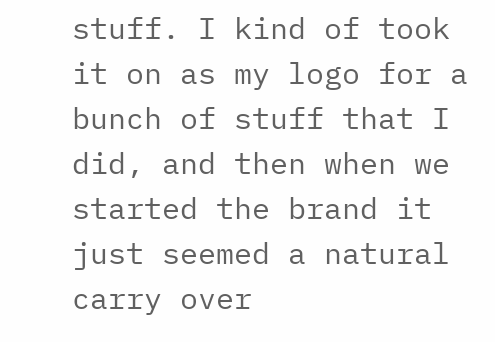stuff. I kind of took it on as my logo for a bunch of stuff that I did, and then when we started the brand it just seemed a natural carry over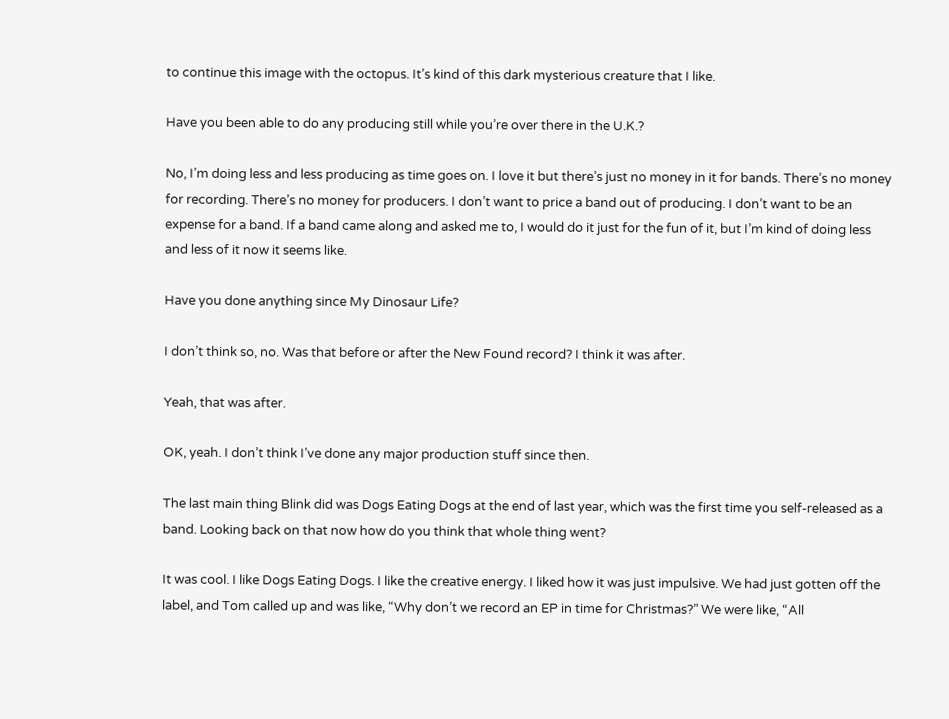to continue this image with the octopus. It’s kind of this dark mysterious creature that I like.

Have you been able to do any producing still while you’re over there in the U.K.?

No, I’m doing less and less producing as time goes on. I love it but there’s just no money in it for bands. There’s no money for recording. There’s no money for producers. I don’t want to price a band out of producing. I don’t want to be an expense for a band. If a band came along and asked me to, I would do it just for the fun of it, but I’m kind of doing less and less of it now it seems like.

Have you done anything since My Dinosaur Life?

I don’t think so, no. Was that before or after the New Found record? I think it was after.

Yeah, that was after.

OK, yeah. I don’t think I’ve done any major production stuff since then.

The last main thing Blink did was Dogs Eating Dogs at the end of last year, which was the first time you self-released as a band. Looking back on that now how do you think that whole thing went?

It was cool. I like Dogs Eating Dogs. I like the creative energy. I liked how it was just impulsive. We had just gotten off the label, and Tom called up and was like, “Why don’t we record an EP in time for Christmas?” We were like, “All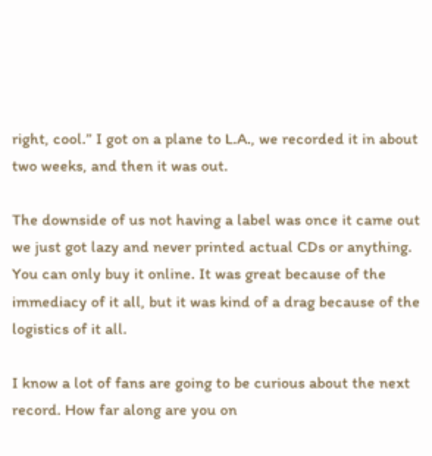right, cool.” I got on a plane to L.A., we recorded it in about two weeks, and then it was out.

The downside of us not having a label was once it came out we just got lazy and never printed actual CDs or anything. You can only buy it online. It was great because of the immediacy of it all, but it was kind of a drag because of the logistics of it all.

I know a lot of fans are going to be curious about the next record. How far along are you on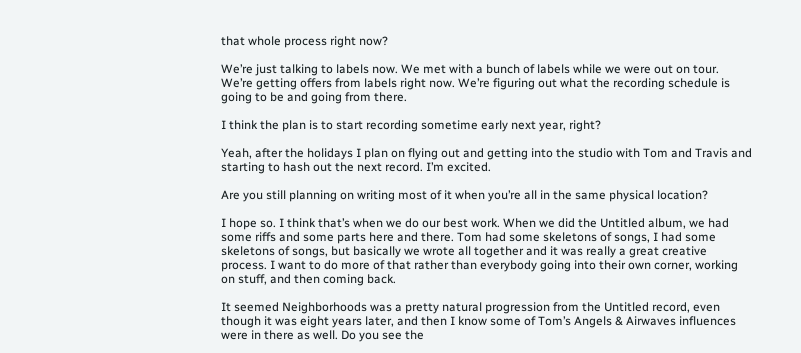that whole process right now?

We’re just talking to labels now. We met with a bunch of labels while we were out on tour. We’re getting offers from labels right now. We’re figuring out what the recording schedule is going to be and going from there.

I think the plan is to start recording sometime early next year, right?

Yeah, after the holidays I plan on flying out and getting into the studio with Tom and Travis and starting to hash out the next record. I’m excited.

Are you still planning on writing most of it when you’re all in the same physical location?

I hope so. I think that’s when we do our best work. When we did the Untitled album, we had some riffs and some parts here and there. Tom had some skeletons of songs, I had some skeletons of songs, but basically we wrote all together and it was really a great creative process. I want to do more of that rather than everybody going into their own corner, working on stuff, and then coming back.

It seemed Neighborhoods was a pretty natural progression from the Untitled record, even though it was eight years later, and then I know some of Tom’s Angels & Airwaves influences were in there as well. Do you see the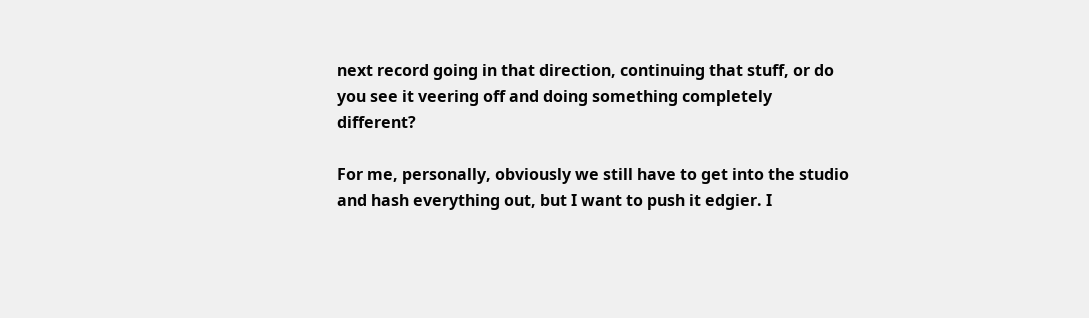next record going in that direction, continuing that stuff, or do you see it veering off and doing something completely different?

For me, personally, obviously we still have to get into the studio and hash everything out, but I want to push it edgier. I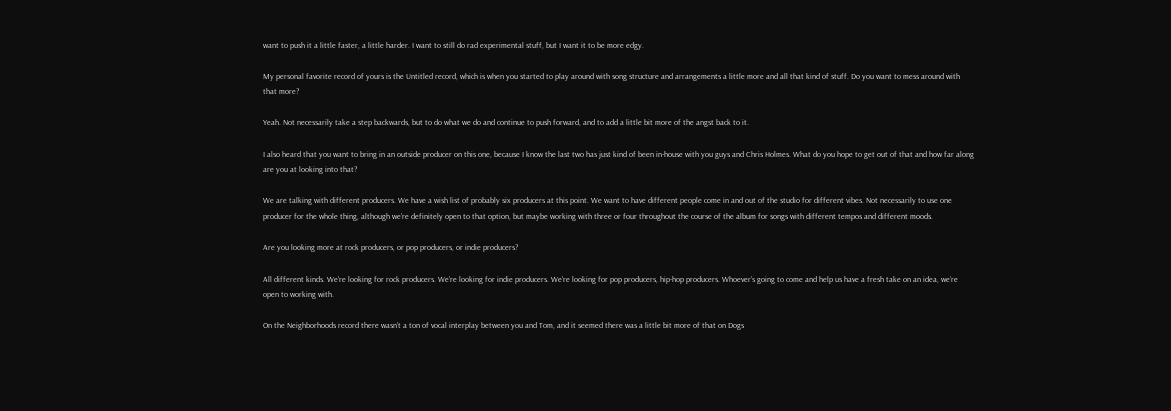want to push it a little faster, a little harder. I want to still do rad experimental stuff, but I want it to be more edgy.

My personal favorite record of yours is the Untitled record, which is when you started to play around with song structure and arrangements a little more and all that kind of stuff. Do you want to mess around with that more?

Yeah. Not necessarily take a step backwards, but to do what we do and continue to push forward, and to add a little bit more of the angst back to it.

I also heard that you want to bring in an outside producer on this one, because I know the last two has just kind of been in-house with you guys and Chris Holmes. What do you hope to get out of that and how far along are you at looking into that?

We are talking with different producers. We have a wish list of probably six producers at this point. We want to have different people come in and out of the studio for different vibes. Not necessarily to use one producer for the whole thing, although we’re definitely open to that option, but maybe working with three or four throughout the course of the album for songs with different tempos and different moods.

Are you looking more at rock producers, or pop producers, or indie producers?

All different kinds. We’re looking for rock producers. We’re looking for indie producers. We’re looking for pop producers, hip-hop producers. Whoever’s going to come and help us have a fresh take on an idea, we’re open to working with.

On the Neighborhoods record there wasn’t a ton of vocal interplay between you and Tom, and it seemed there was a little bit more of that on Dogs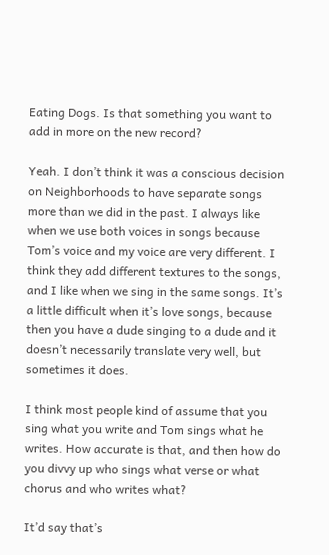Eating Dogs. Is that something you want to add in more on the new record?

Yeah. I don’t think it was a conscious decision on Neighborhoods to have separate songs more than we did in the past. I always like when we use both voices in songs because Tom’s voice and my voice are very different. I think they add different textures to the songs, and I like when we sing in the same songs. It’s a little difficult when it’s love songs, because then you have a dude singing to a dude and it doesn’t necessarily translate very well, but sometimes it does.

I think most people kind of assume that you sing what you write and Tom sings what he writes. How accurate is that, and then how do you divvy up who sings what verse or what chorus and who writes what?

It’d say that’s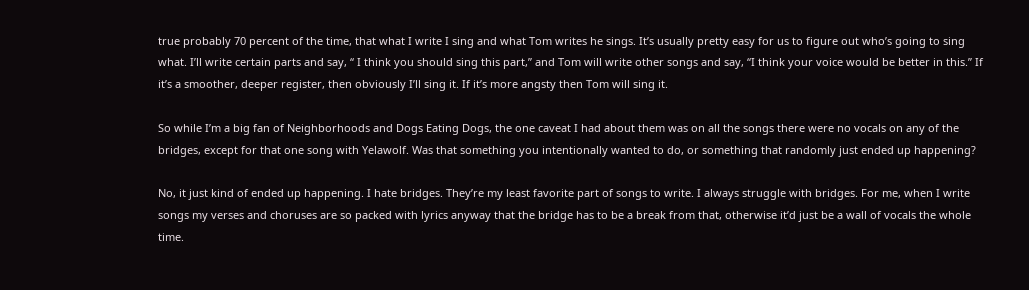true probably 70 percent of the time, that what I write I sing and what Tom writes he sings. It’s usually pretty easy for us to figure out who’s going to sing what. I’ll write certain parts and say, “ I think you should sing this part,” and Tom will write other songs and say, “I think your voice would be better in this.” If it’s a smoother, deeper register, then obviously I’ll sing it. If it’s more angsty then Tom will sing it.

So while I’m a big fan of Neighborhoods and Dogs Eating Dogs, the one caveat I had about them was on all the songs there were no vocals on any of the bridges, except for that one song with Yelawolf. Was that something you intentionally wanted to do, or something that randomly just ended up happening?

No, it just kind of ended up happening. I hate bridges. They’re my least favorite part of songs to write. I always struggle with bridges. For me, when I write songs my verses and choruses are so packed with lyrics anyway that the bridge has to be a break from that, otherwise it’d just be a wall of vocals the whole time.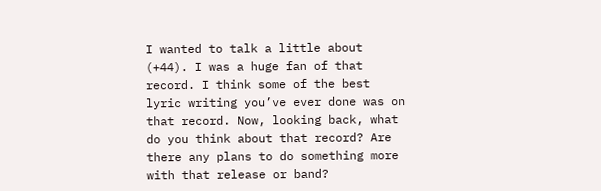I wanted to talk a little about (+44). I was a huge fan of that record. I think some of the best lyric writing you’ve ever done was on that record. Now, looking back, what do you think about that record? Are there any plans to do something more with that release or band?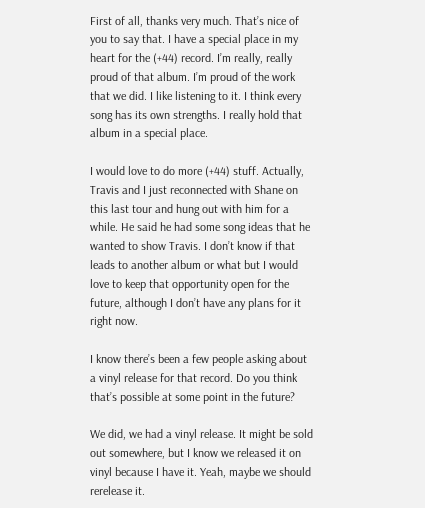First of all, thanks very much. That’s nice of you to say that. I have a special place in my heart for the (+44) record. I’m really, really proud of that album. I’m proud of the work that we did. I like listening to it. I think every song has its own strengths. I really hold that album in a special place.

I would love to do more (+44) stuff. Actually, Travis and I just reconnected with Shane on this last tour and hung out with him for a while. He said he had some song ideas that he wanted to show Travis. I don’t know if that leads to another album or what but I would love to keep that opportunity open for the future, although I don’t have any plans for it right now.

I know there’s been a few people asking about a vinyl release for that record. Do you think that’s possible at some point in the future?

We did, we had a vinyl release. It might be sold out somewhere, but I know we released it on vinyl because I have it. Yeah, maybe we should rerelease it.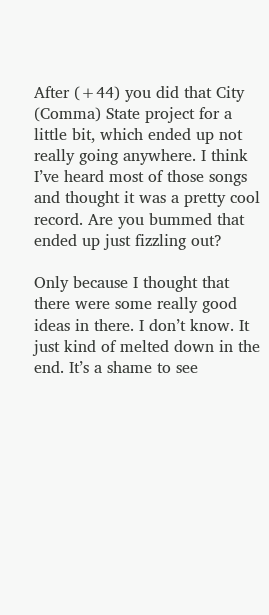After (+44) you did that City (Comma) State project for a little bit, which ended up not really going anywhere. I think I’ve heard most of those songs and thought it was a pretty cool record. Are you bummed that ended up just fizzling out?

Only because I thought that there were some really good ideas in there. I don’t know. It just kind of melted down in the end. It’s a shame to see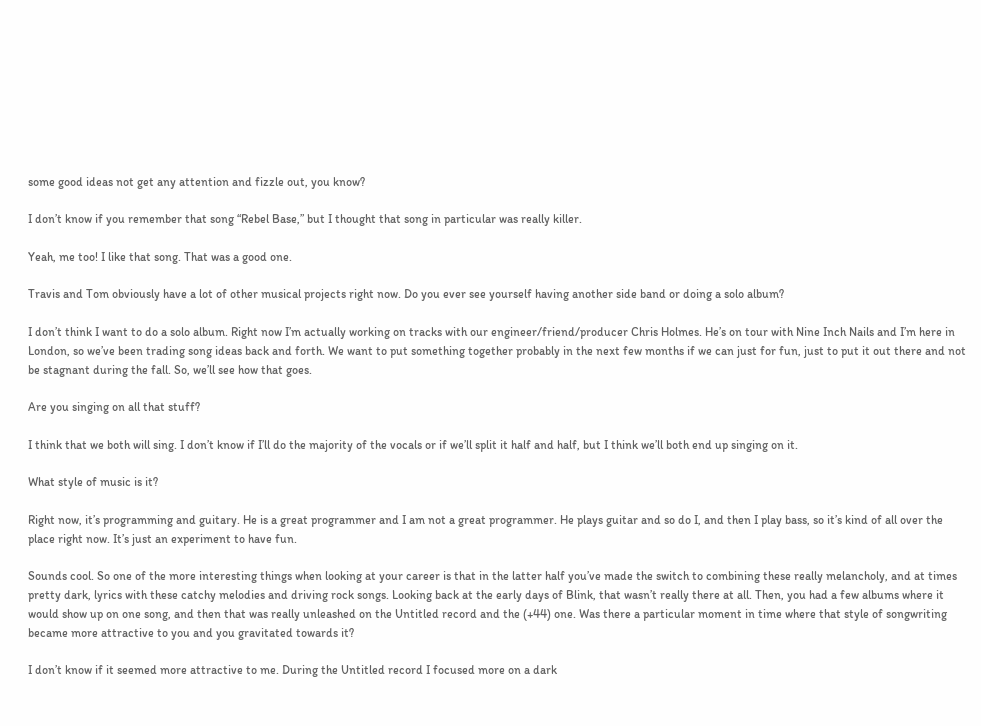some good ideas not get any attention and fizzle out, you know?

I don’t know if you remember that song “Rebel Base,” but I thought that song in particular was really killer.

Yeah, me too! I like that song. That was a good one.

Travis and Tom obviously have a lot of other musical projects right now. Do you ever see yourself having another side band or doing a solo album?

I don’t think I want to do a solo album. Right now I’m actually working on tracks with our engineer/friend/producer Chris Holmes. He’s on tour with Nine Inch Nails and I’m here in London, so we’ve been trading song ideas back and forth. We want to put something together probably in the next few months if we can just for fun, just to put it out there and not be stagnant during the fall. So, we’ll see how that goes.

Are you singing on all that stuff?

I think that we both will sing. I don’t know if I’ll do the majority of the vocals or if we’ll split it half and half, but I think we’ll both end up singing on it.

What style of music is it?

Right now, it’s programming and guitary. He is a great programmer and I am not a great programmer. He plays guitar and so do I, and then I play bass, so it’s kind of all over the place right now. It’s just an experiment to have fun.

Sounds cool. So one of the more interesting things when looking at your career is that in the latter half you’ve made the switch to combining these really melancholy, and at times pretty dark, lyrics with these catchy melodies and driving rock songs. Looking back at the early days of Blink, that wasn’t really there at all. Then, you had a few albums where it would show up on one song, and then that was really unleashed on the Untitled record and the (+44) one. Was there a particular moment in time where that style of songwriting became more attractive to you and you gravitated towards it?

I don’t know if it seemed more attractive to me. During the Untitled record I focused more on a dark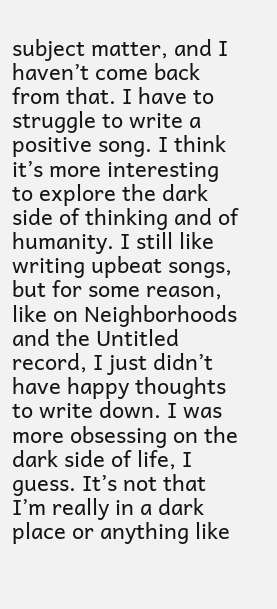subject matter, and I haven’t come back from that. I have to struggle to write a positive song. I think it’s more interesting to explore the dark side of thinking and of humanity. I still like writing upbeat songs, but for some reason, like on Neighborhoods and the Untitled record, I just didn’t have happy thoughts to write down. I was more obsessing on the dark side of life, I guess. It’s not that I’m really in a dark place or anything like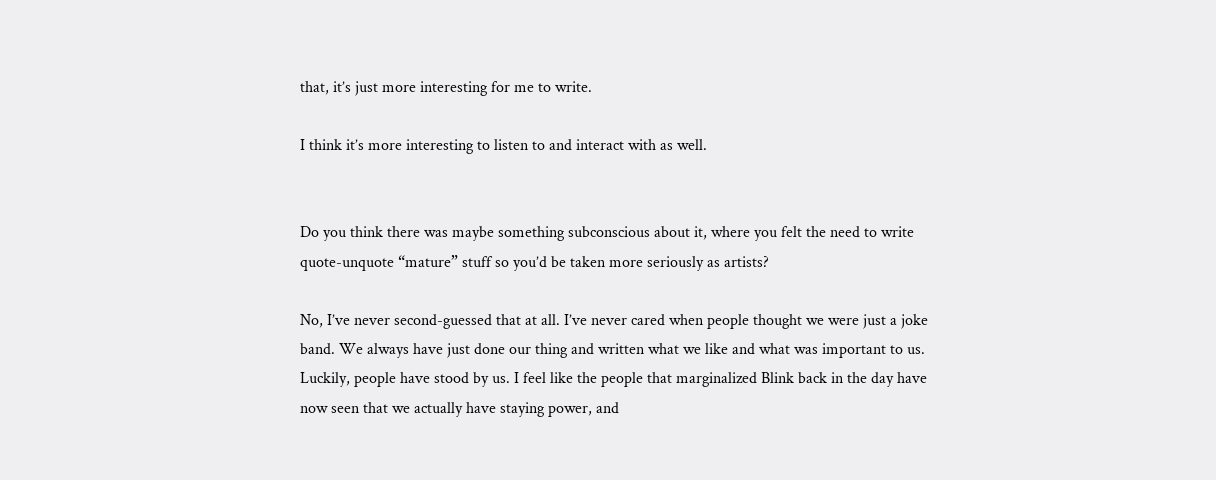that, it’s just more interesting for me to write.

I think it’s more interesting to listen to and interact with as well.


Do you think there was maybe something subconscious about it, where you felt the need to write quote-unquote “mature” stuff so you’d be taken more seriously as artists?

No, I’ve never second-guessed that at all. I’ve never cared when people thought we were just a joke band. We always have just done our thing and written what we like and what was important to us. Luckily, people have stood by us. I feel like the people that marginalized Blink back in the day have now seen that we actually have staying power, and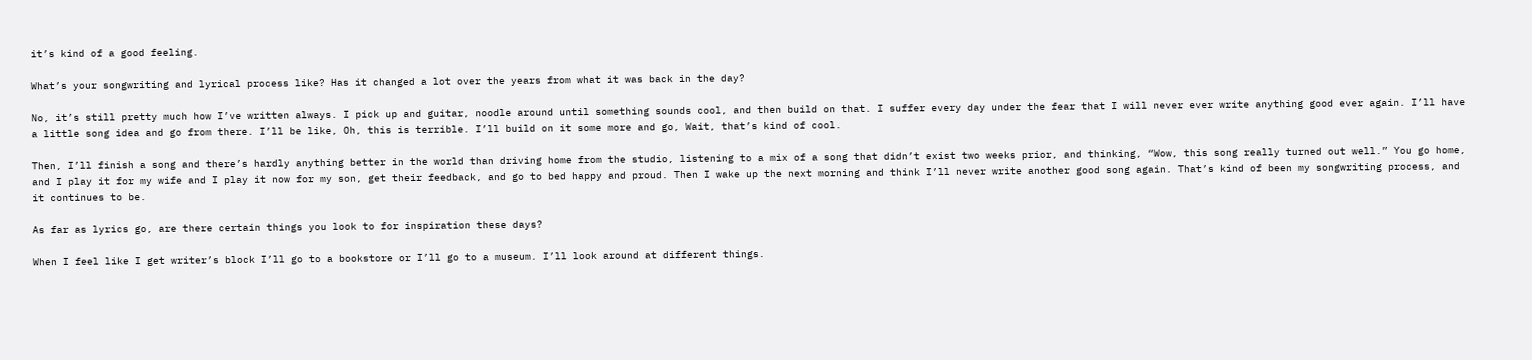it’s kind of a good feeling.

What’s your songwriting and lyrical process like? Has it changed a lot over the years from what it was back in the day?

No, it’s still pretty much how I’ve written always. I pick up and guitar, noodle around until something sounds cool, and then build on that. I suffer every day under the fear that I will never ever write anything good ever again. I’ll have a little song idea and go from there. I’ll be like, Oh, this is terrible. I’ll build on it some more and go, Wait, that’s kind of cool.

Then, I’ll finish a song and there’s hardly anything better in the world than driving home from the studio, listening to a mix of a song that didn’t exist two weeks prior, and thinking, “Wow, this song really turned out well.” You go home, and I play it for my wife and I play it now for my son, get their feedback, and go to bed happy and proud. Then I wake up the next morning and think I’ll never write another good song again. That’s kind of been my songwriting process, and it continues to be.

As far as lyrics go, are there certain things you look to for inspiration these days?

When I feel like I get writer’s block I’ll go to a bookstore or I’ll go to a museum. I’ll look around at different things.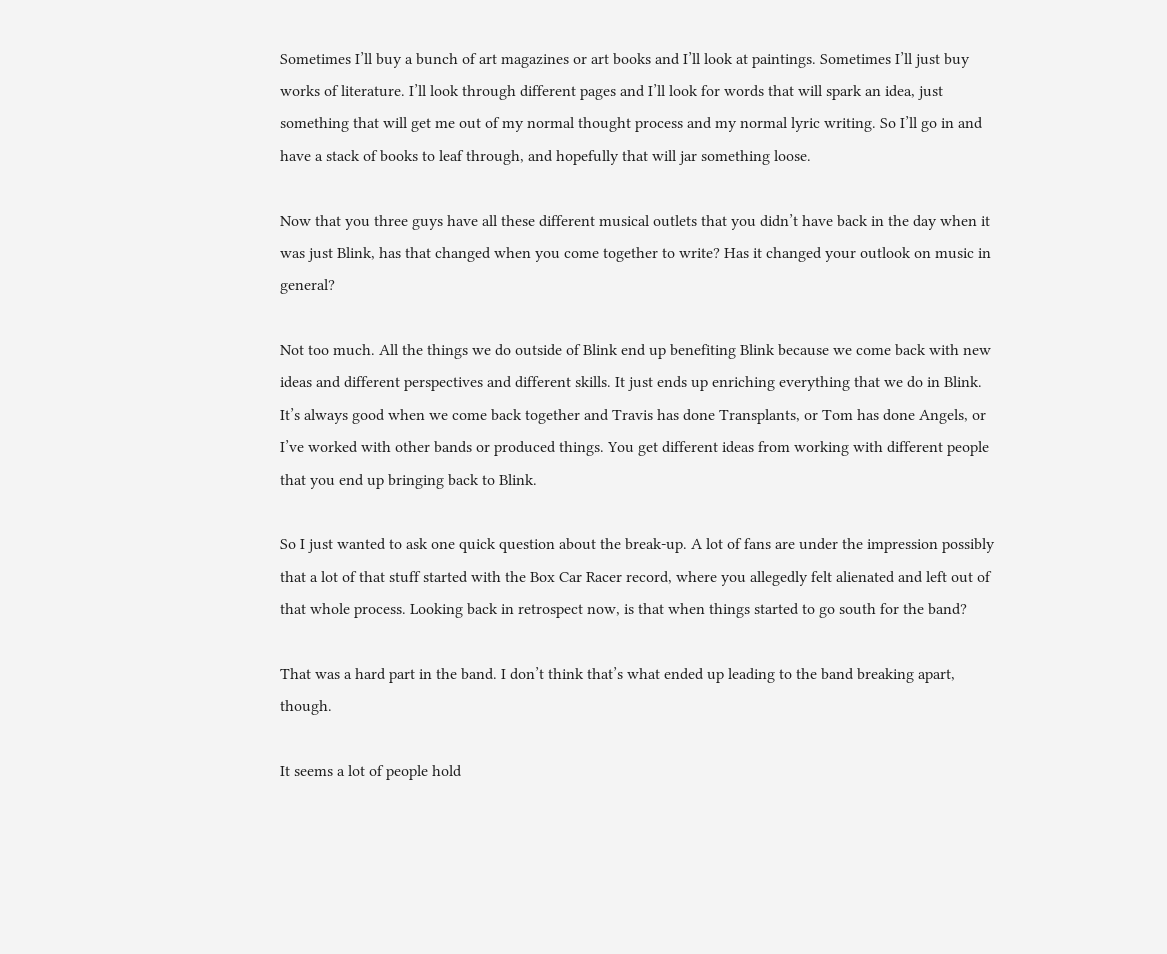Sometimes I’ll buy a bunch of art magazines or art books and I’ll look at paintings. Sometimes I’ll just buy works of literature. I’ll look through different pages and I’ll look for words that will spark an idea, just something that will get me out of my normal thought process and my normal lyric writing. So I’ll go in and have a stack of books to leaf through, and hopefully that will jar something loose.

Now that you three guys have all these different musical outlets that you didn’t have back in the day when it was just Blink, has that changed when you come together to write? Has it changed your outlook on music in general?

Not too much. All the things we do outside of Blink end up benefiting Blink because we come back with new ideas and different perspectives and different skills. It just ends up enriching everything that we do in Blink. It’s always good when we come back together and Travis has done Transplants, or Tom has done Angels, or I’ve worked with other bands or produced things. You get different ideas from working with different people that you end up bringing back to Blink.

So I just wanted to ask one quick question about the break-up. A lot of fans are under the impression possibly that a lot of that stuff started with the Box Car Racer record, where you allegedly felt alienated and left out of that whole process. Looking back in retrospect now, is that when things started to go south for the band?

That was a hard part in the band. I don’t think that’s what ended up leading to the band breaking apart, though.

It seems a lot of people hold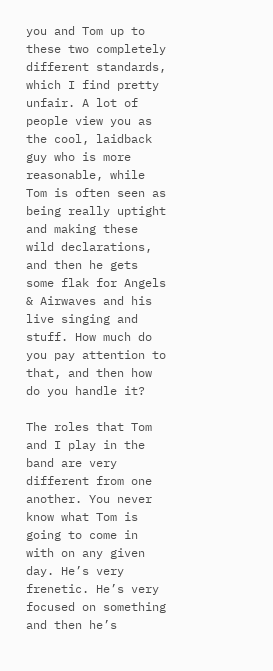you and Tom up to these two completely different standards, which I find pretty unfair. A lot of people view you as the cool, laidback guy who is more reasonable, while Tom is often seen as being really uptight and making these wild declarations, and then he gets some flak for Angels & Airwaves and his live singing and stuff. How much do you pay attention to that, and then how do you handle it?

The roles that Tom and I play in the band are very different from one another. You never know what Tom is going to come in with on any given day. He’s very frenetic. He’s very focused on something and then he’s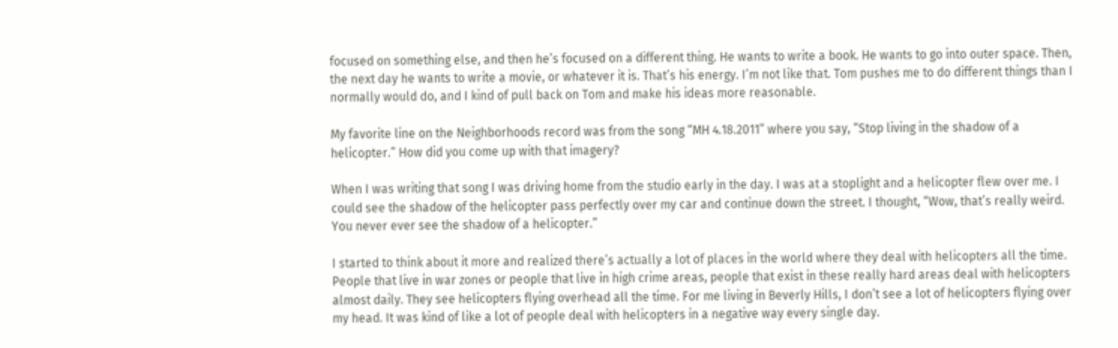focused on something else, and then he’s focused on a different thing. He wants to write a book. He wants to go into outer space. Then, the next day he wants to write a movie, or whatever it is. That’s his energy. I’m not like that. Tom pushes me to do different things than I normally would do, and I kind of pull back on Tom and make his ideas more reasonable.

My favorite line on the Neighborhoods record was from the song “MH 4.18.2011” where you say, “Stop living in the shadow of a helicopter.” How did you come up with that imagery?

When I was writing that song I was driving home from the studio early in the day. I was at a stoplight and a helicopter flew over me. I could see the shadow of the helicopter pass perfectly over my car and continue down the street. I thought, “Wow, that’s really weird. You never ever see the shadow of a helicopter.”

I started to think about it more and realized there’s actually a lot of places in the world where they deal with helicopters all the time. People that live in war zones or people that live in high crime areas, people that exist in these really hard areas deal with helicopters almost daily. They see helicopters flying overhead all the time. For me living in Beverly Hills, I don’t see a lot of helicopters flying over my head. It was kind of like a lot of people deal with helicopters in a negative way every single day.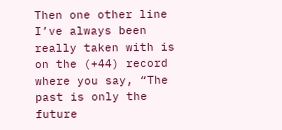Then one other line I’ve always been really taken with is on the (+44) record where you say, “The past is only the future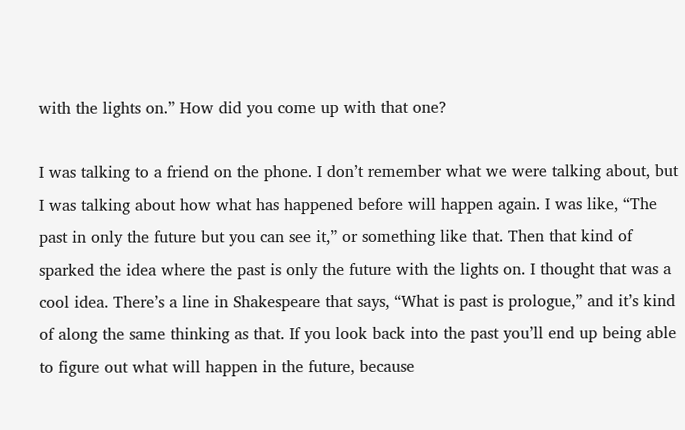with the lights on.” How did you come up with that one?

I was talking to a friend on the phone. I don’t remember what we were talking about, but I was talking about how what has happened before will happen again. I was like, “The past in only the future but you can see it,” or something like that. Then that kind of sparked the idea where the past is only the future with the lights on. I thought that was a cool idea. There’s a line in Shakespeare that says, “What is past is prologue,” and it’s kind of along the same thinking as that. If you look back into the past you’ll end up being able to figure out what will happen in the future, because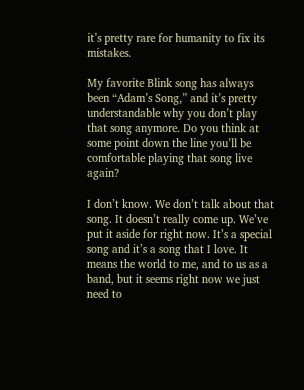it’s pretty rare for humanity to fix its mistakes.

My favorite Blink song has always been “Adam’s Song,” and it’s pretty understandable why you don’t play that song anymore. Do you think at some point down the line you’ll be comfortable playing that song live again?

I don’t know. We don’t talk about that song. It doesn’t really come up. We’ve put it aside for right now. It’s a special song and it’s a song that I love. It means the world to me, and to us as a band, but it seems right now we just need to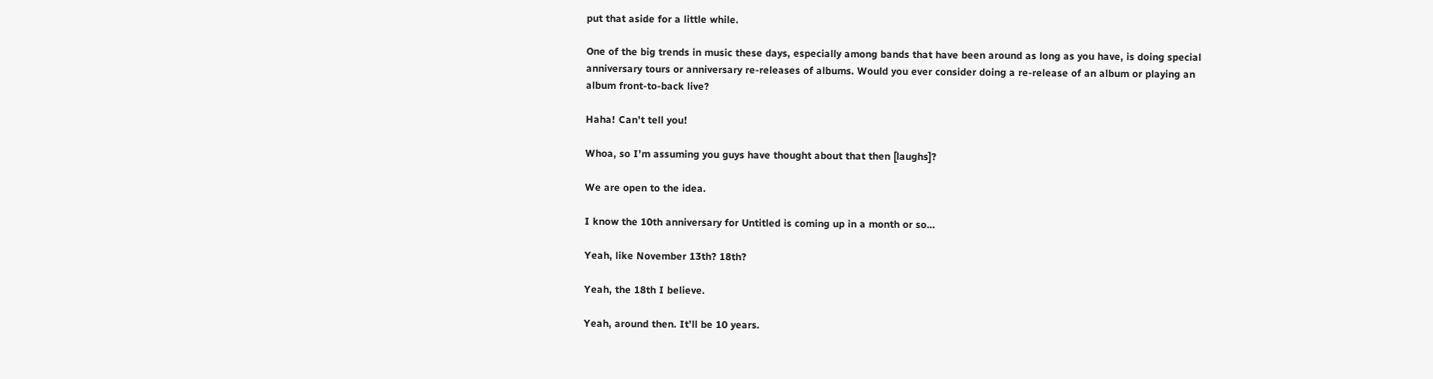put that aside for a little while.

One of the big trends in music these days, especially among bands that have been around as long as you have, is doing special anniversary tours or anniversary re-releases of albums. Would you ever consider doing a re-release of an album or playing an album front-to-back live?

Haha! Can’t tell you!

Whoa, so I’m assuming you guys have thought about that then [laughs]?

We are open to the idea.

I know the 10th anniversary for Untitled is coming up in a month or so…

Yeah, like November 13th? 18th?

Yeah, the 18th I believe.

Yeah, around then. It’ll be 10 years.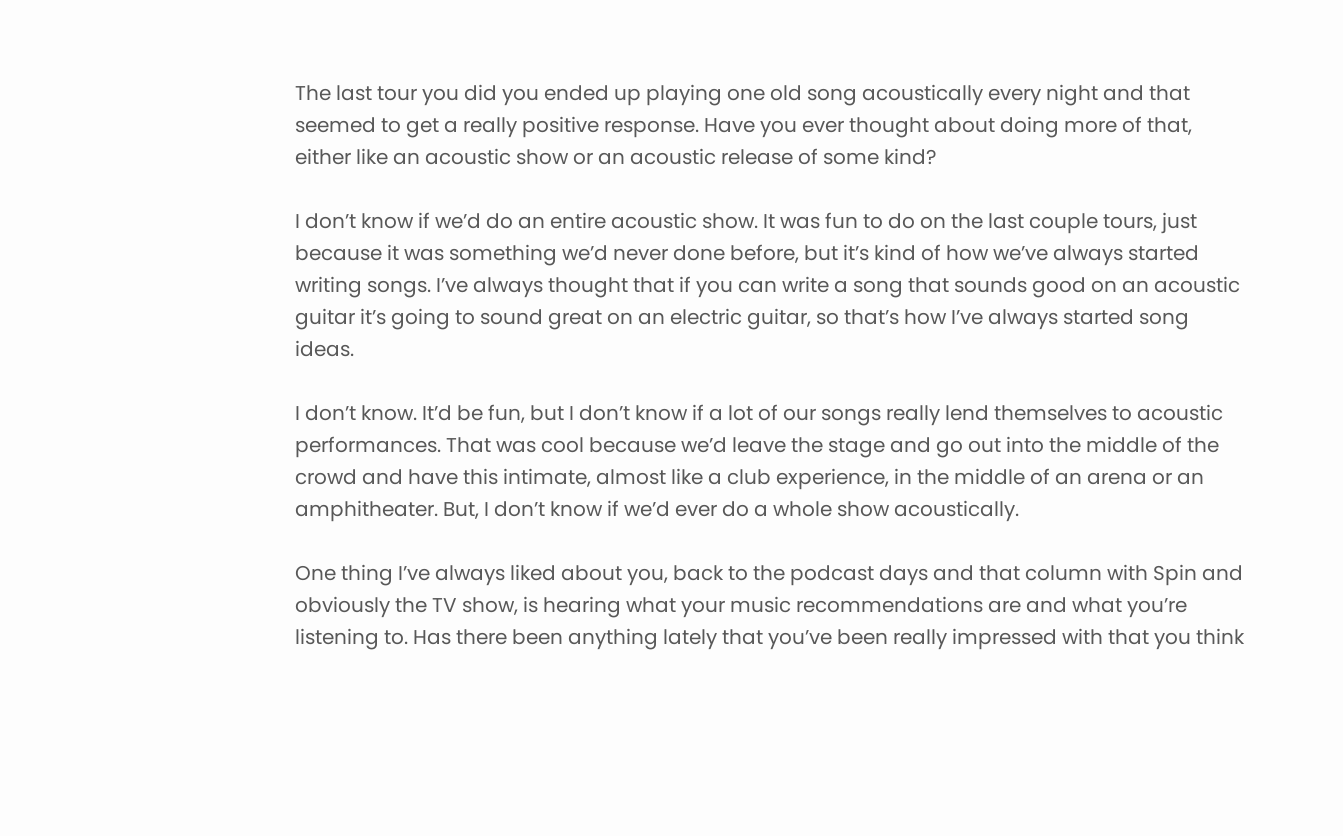The last tour you did you ended up playing one old song acoustically every night and that seemed to get a really positive response. Have you ever thought about doing more of that, either like an acoustic show or an acoustic release of some kind?

I don’t know if we’d do an entire acoustic show. It was fun to do on the last couple tours, just because it was something we’d never done before, but it’s kind of how we’ve always started writing songs. I’ve always thought that if you can write a song that sounds good on an acoustic guitar it’s going to sound great on an electric guitar, so that’s how I’ve always started song ideas.

I don’t know. It’d be fun, but I don’t know if a lot of our songs really lend themselves to acoustic performances. That was cool because we’d leave the stage and go out into the middle of the crowd and have this intimate, almost like a club experience, in the middle of an arena or an amphitheater. But, I don’t know if we’d ever do a whole show acoustically.

One thing I’ve always liked about you, back to the podcast days and that column with Spin and obviously the TV show, is hearing what your music recommendations are and what you’re listening to. Has there been anything lately that you’ve been really impressed with that you think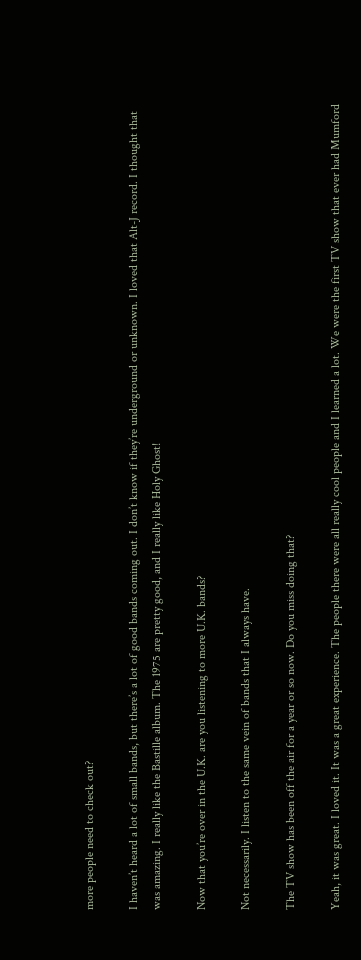more people need to check out?

I haven’t heard a lot of small bands, but there’s a lot of good bands coming out. I don’t know if they’re underground or unknown. I loved that Alt-J record. I thought that was amazing. I really like the Bastille album. The 1975 are pretty good, and I really like Holy Ghost!

Now that you’re over in the U.K. are you listening to more U.K. bands?

Not necessarily. I listen to the same vein of bands that I always have.

The TV show has been off the air for a year or so now. Do you miss doing that?

Yeah, it was great. I loved it. It was a great experience. The people there were all really cool people and I learned a lot. We were the first TV show that ever had Mumford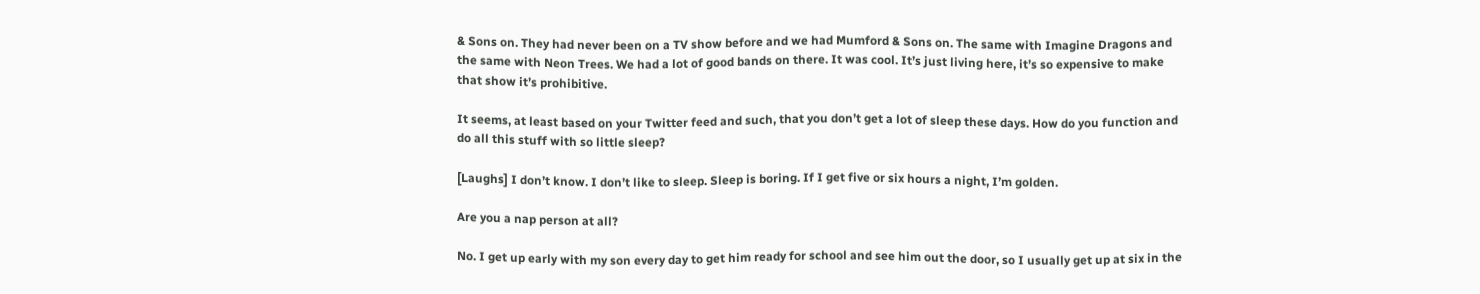& Sons on. They had never been on a TV show before and we had Mumford & Sons on. The same with Imagine Dragons and the same with Neon Trees. We had a lot of good bands on there. It was cool. It’s just living here, it’s so expensive to make that show it’s prohibitive.

It seems, at least based on your Twitter feed and such, that you don’t get a lot of sleep these days. How do you function and do all this stuff with so little sleep?

[Laughs] I don’t know. I don’t like to sleep. Sleep is boring. If I get five or six hours a night, I’m golden.

Are you a nap person at all?

No. I get up early with my son every day to get him ready for school and see him out the door, so I usually get up at six in the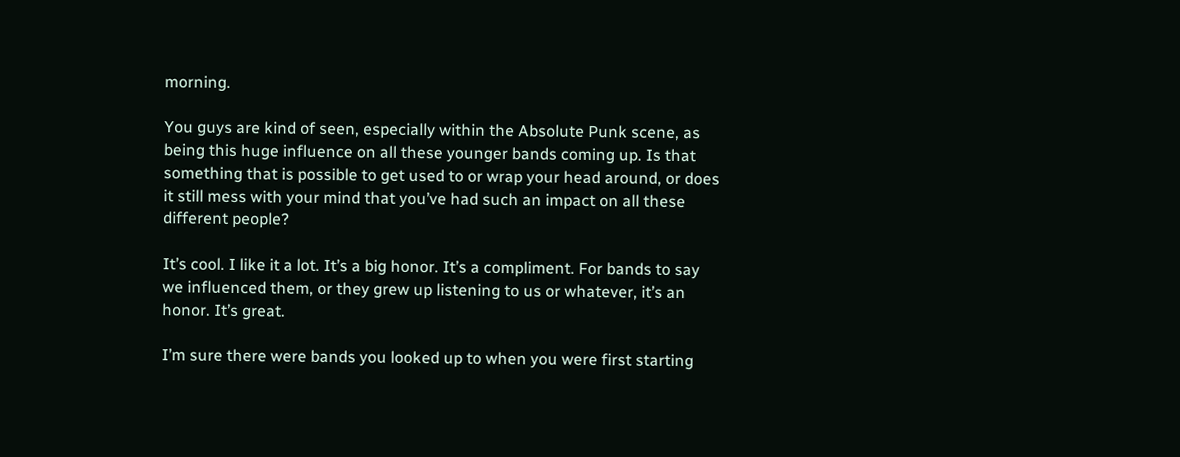morning.

You guys are kind of seen, especially within the Absolute Punk scene, as being this huge influence on all these younger bands coming up. Is that something that is possible to get used to or wrap your head around, or does it still mess with your mind that you’ve had such an impact on all these different people?

It’s cool. I like it a lot. It’s a big honor. It’s a compliment. For bands to say we influenced them, or they grew up listening to us or whatever, it’s an honor. It’s great.

I’m sure there were bands you looked up to when you were first starting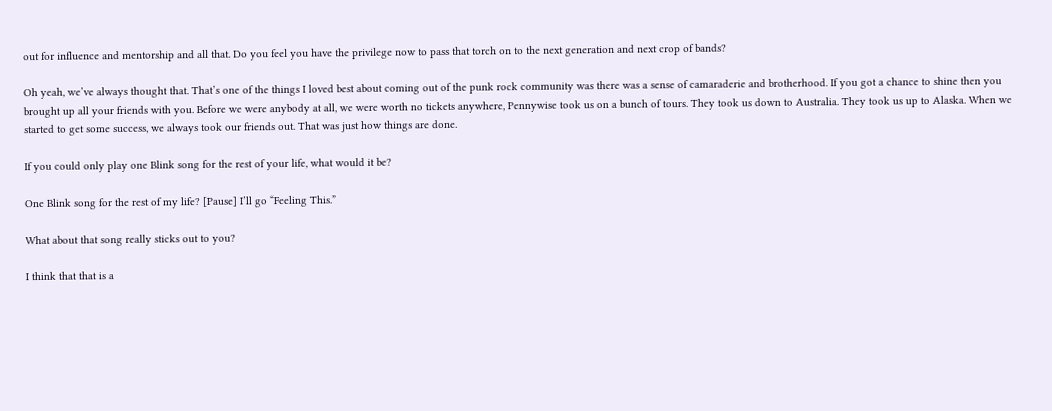out for influence and mentorship and all that. Do you feel you have the privilege now to pass that torch on to the next generation and next crop of bands?

Oh yeah, we’ve always thought that. That’s one of the things I loved best about coming out of the punk rock community was there was a sense of camaraderie and brotherhood. If you got a chance to shine then you brought up all your friends with you. Before we were anybody at all, we were worth no tickets anywhere, Pennywise took us on a bunch of tours. They took us down to Australia. They took us up to Alaska. When we started to get some success, we always took our friends out. That was just how things are done.

If you could only play one Blink song for the rest of your life, what would it be?

One Blink song for the rest of my life? [Pause] I’ll go “Feeling This.”

What about that song really sticks out to you?

I think that that is a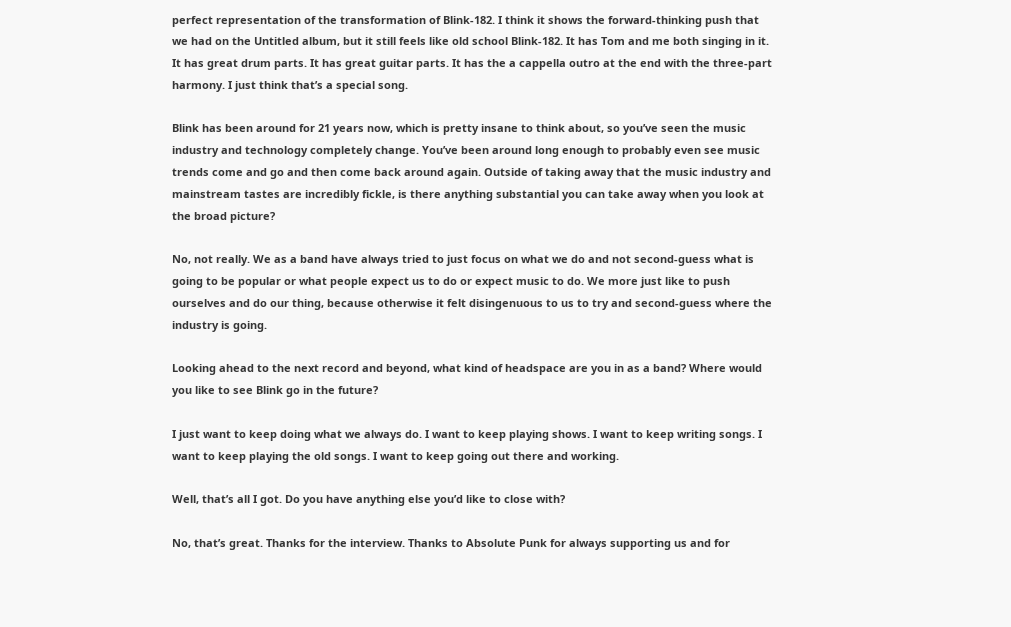perfect representation of the transformation of Blink-182. I think it shows the forward-thinking push that we had on the Untitled album, but it still feels like old school Blink-182. It has Tom and me both singing in it. It has great drum parts. It has great guitar parts. It has the a cappella outro at the end with the three-part harmony. I just think that’s a special song.

Blink has been around for 21 years now, which is pretty insane to think about, so you’ve seen the music industry and technology completely change. You’ve been around long enough to probably even see music trends come and go and then come back around again. Outside of taking away that the music industry and mainstream tastes are incredibly fickle, is there anything substantial you can take away when you look at the broad picture?

No, not really. We as a band have always tried to just focus on what we do and not second-guess what is going to be popular or what people expect us to do or expect music to do. We more just like to push ourselves and do our thing, because otherwise it felt disingenuous to us to try and second-guess where the industry is going.

Looking ahead to the next record and beyond, what kind of headspace are you in as a band? Where would you like to see Blink go in the future?

I just want to keep doing what we always do. I want to keep playing shows. I want to keep writing songs. I want to keep playing the old songs. I want to keep going out there and working.

Well, that’s all I got. Do you have anything else you’d like to close with?

No, that’s great. Thanks for the interview. Thanks to Absolute Punk for always supporting us and for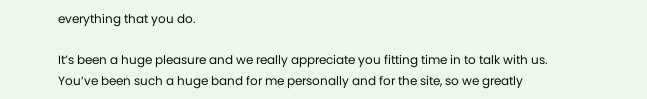everything that you do.

It’s been a huge pleasure and we really appreciate you fitting time in to talk with us. You’ve been such a huge band for me personally and for the site, so we greatly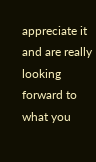appreciate it and are really looking forward to what you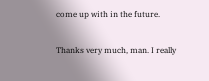come up with in the future.

Thanks very much, man. I really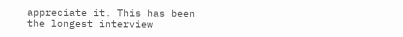appreciate it. This has been the longest interview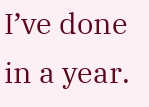I’ve done in a year.